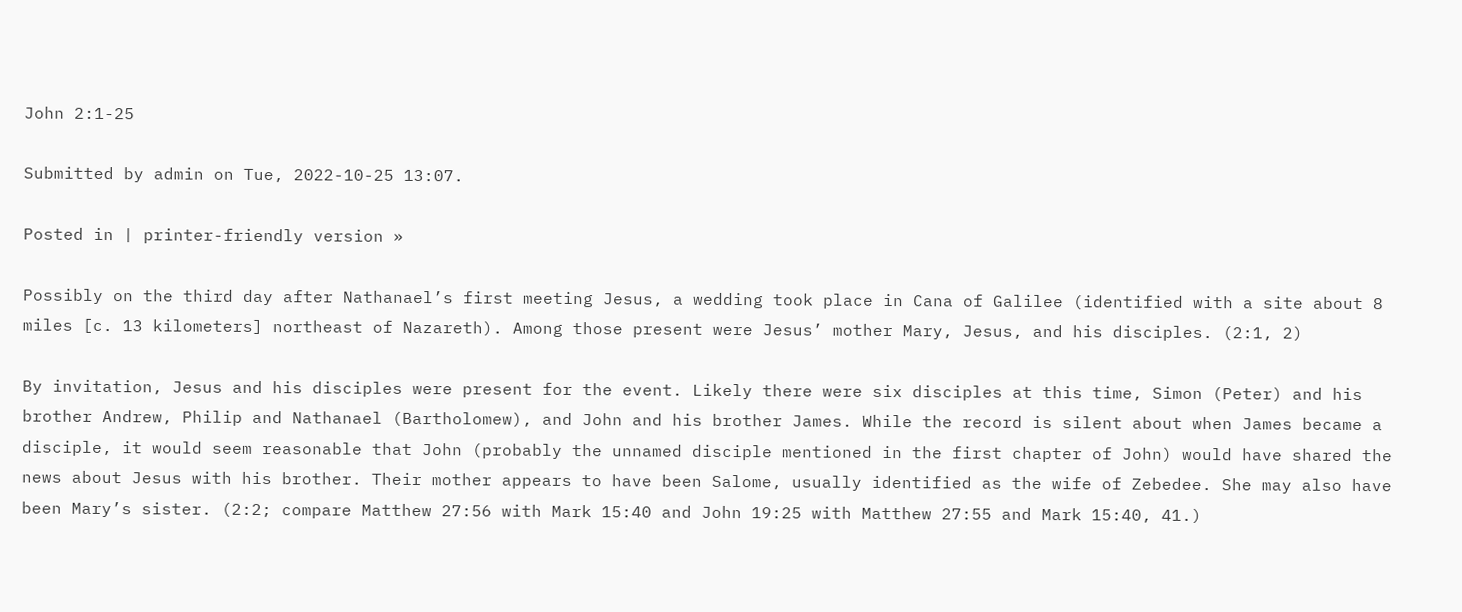John 2:1-25

Submitted by admin on Tue, 2022-10-25 13:07.

Posted in | printer-friendly version »

Possibly on the third day after Nathanael’s first meeting Jesus, a wedding took place in Cana of Galilee (identified with a site about 8 miles [c. 13 kilometers] northeast of Nazareth). Among those present were Jesus’ mother Mary, Jesus, and his disciples. (2:1, 2)

By invitation, Jesus and his disciples were present for the event. Likely there were six disciples at this time, Simon (Peter) and his brother Andrew, Philip and Nathanael (Bartholomew), and John and his brother James. While the record is silent about when James became a disciple, it would seem reasonable that John (probably the unnamed disciple mentioned in the first chapter of John) would have shared the news about Jesus with his brother. Their mother appears to have been Salome, usually identified as the wife of Zebedee. She may also have been Mary’s sister. (2:2; compare Matthew 27:56 with Mark 15:40 and John 19:25 with Matthew 27:55 and Mark 15:40, 41.)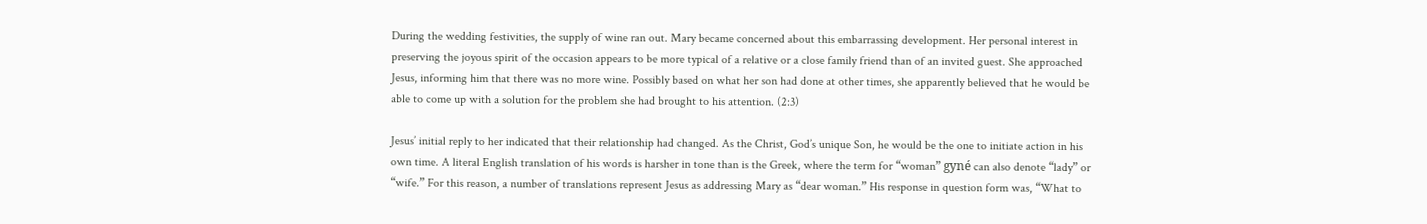During the wedding festivities, the supply of wine ran out. Mary became concerned about this embarrassing development. Her personal interest in preserving the joyous spirit of the occasion appears to be more typical of a relative or a close family friend than of an invited guest. She approached Jesus, informing him that there was no more wine. Possibly based on what her son had done at other times, she apparently believed that he would be able to come up with a solution for the problem she had brought to his attention. (2:3)

Jesus’ initial reply to her indicated that their relationship had changed. As the Christ, God’s unique Son, he would be the one to initiate action in his own time. A literal English translation of his words is harsher in tone than is the Greek, where the term for “woman” gyné can also denote “lady” or “wife.” For this reason, a number of translations represent Jesus as addressing Mary as “dear woman.” His response in question form was, “What to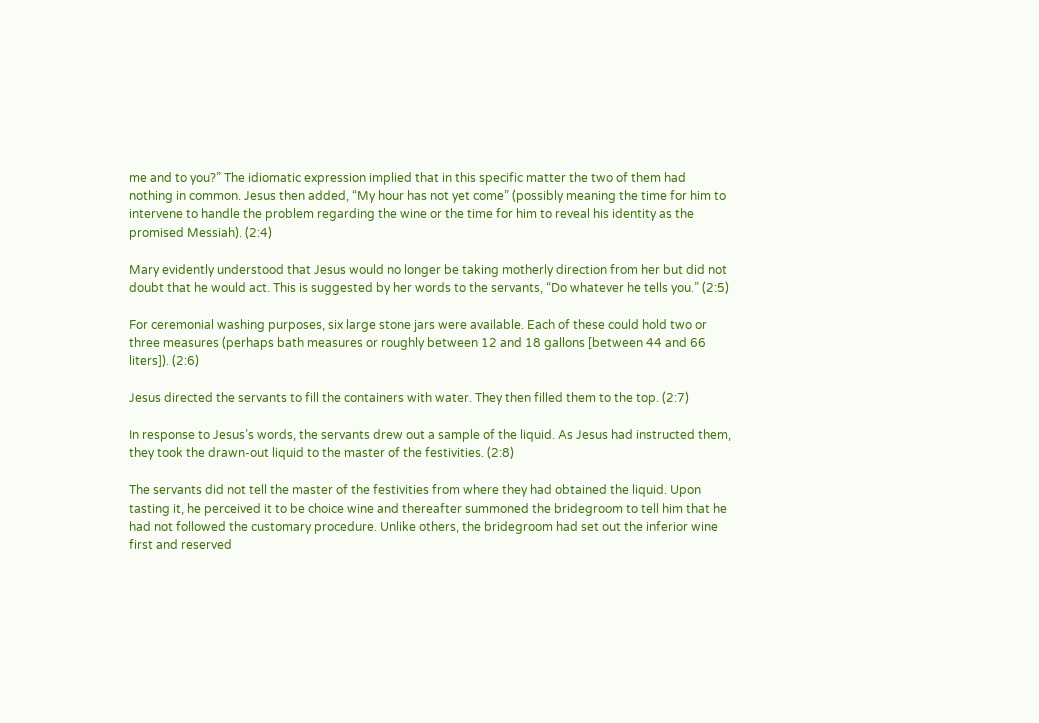me and to you?” The idiomatic expression implied that in this specific matter the two of them had nothing in common. Jesus then added, “My hour has not yet come” (possibly meaning the time for him to intervene to handle the problem regarding the wine or the time for him to reveal his identity as the promised Messiah). (2:4)

Mary evidently understood that Jesus would no longer be taking motherly direction from her but did not doubt that he would act. This is suggested by her words to the servants, “Do whatever he tells you.” (2:5)

For ceremonial washing purposes, six large stone jars were available. Each of these could hold two or three measures (perhaps bath measures or roughly between 12 and 18 gallons [between 44 and 66 liters]). (2:6)

Jesus directed the servants to fill the containers with water. They then filled them to the top. (2:7)

In response to Jesus’s words, the servants drew out a sample of the liquid. As Jesus had instructed them, they took the drawn-out liquid to the master of the festivities. (2:8)

The servants did not tell the master of the festivities from where they had obtained the liquid. Upon tasting it, he perceived it to be choice wine and thereafter summoned the bridegroom to tell him that he had not followed the customary procedure. Unlike others, the bridegroom had set out the inferior wine first and reserved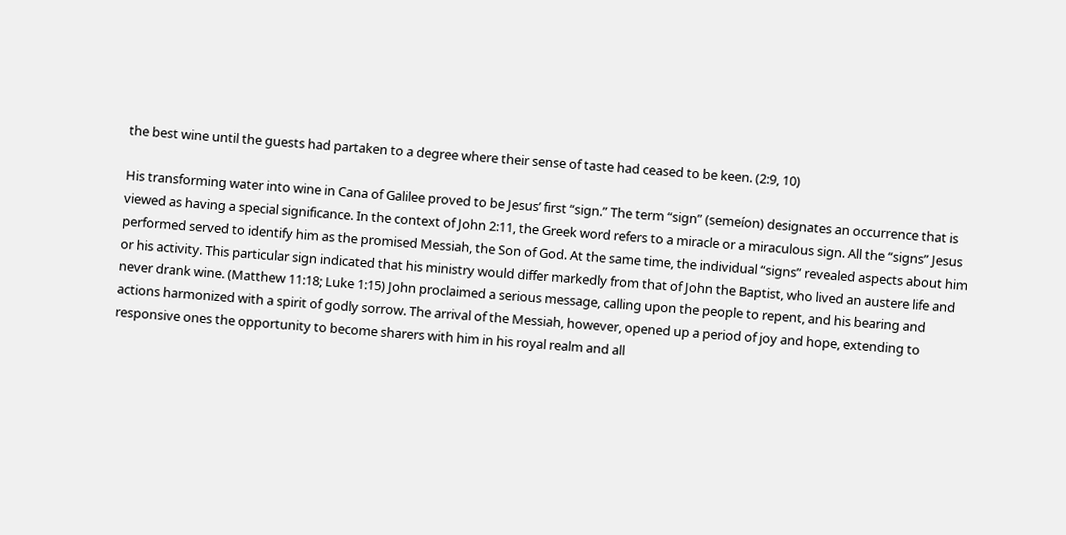the best wine until the guests had partaken to a degree where their sense of taste had ceased to be keen. (2:9, 10)

His transforming water into wine in Cana of Galilee proved to be Jesus’ first “sign.” The term “sign” (semeíon) designates an occurrence that is viewed as having a special significance. In the context of John 2:11, the Greek word refers to a miracle or a miraculous sign. All the “signs” Jesus performed served to identify him as the promised Messiah, the Son of God. At the same time, the individual “signs” revealed aspects about him or his activity. This particular sign indicated that his ministry would differ markedly from that of John the Baptist, who lived an austere life and never drank wine. (Matthew 11:18; Luke 1:15) John proclaimed a serious message, calling upon the people to repent, and his bearing and actions harmonized with a spirit of godly sorrow. The arrival of the Messiah, however, opened up a period of joy and hope, extending to responsive ones the opportunity to become sharers with him in his royal realm and all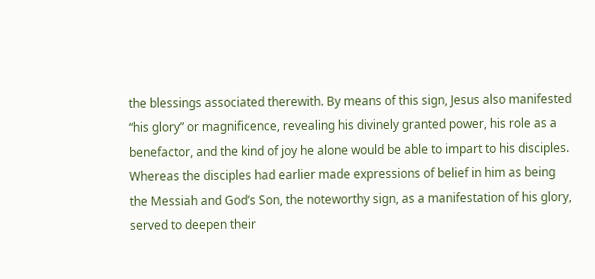the blessings associated therewith. By means of this sign, Jesus also manifested “his glory” or magnificence, revealing his divinely granted power, his role as a benefactor, and the kind of joy he alone would be able to impart to his disciples. Whereas the disciples had earlier made expressions of belief in him as being the Messiah and God’s Son, the noteworthy sign, as a manifestation of his glory, served to deepen their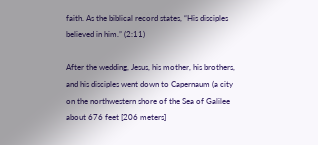faith. As the biblical record states, “His disciples believed in him.” (2:11)

After the wedding, Jesus, his mother, his brothers, and his disciples went down to Capernaum (a city on the northwestern shore of the Sea of Galilee about 676 feet [206 meters]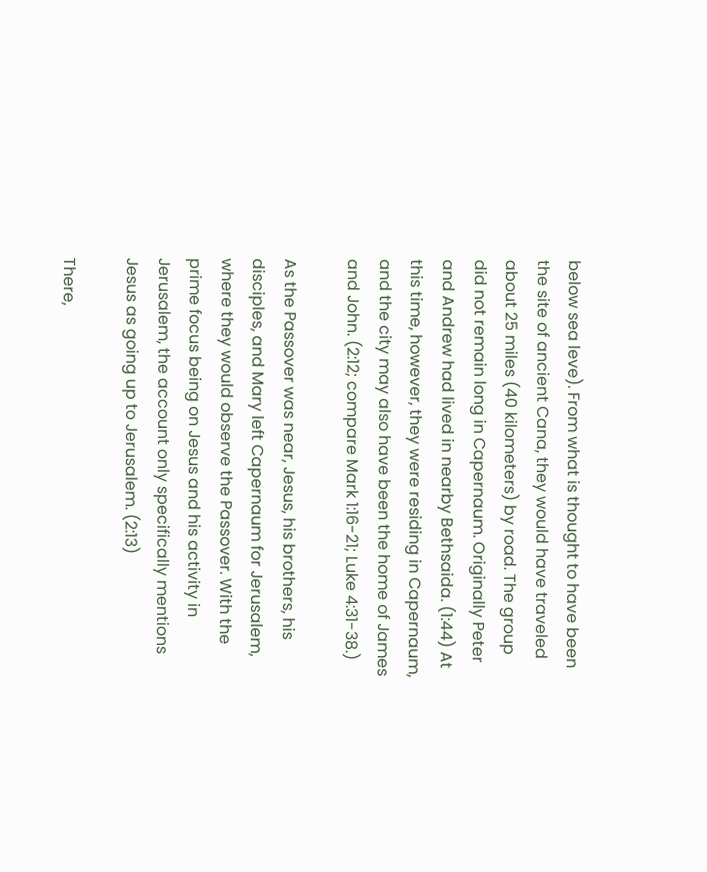below sea leve). From what is thought to have been the site of ancient Cana, they would have traveled about 25 miles (40 kilometers) by road. The group did not remain long in Capernaum. Originally Peter and Andrew had lived in nearby Bethsaida. (1:44) At this time, however, they were residing in Capernaum, and the city may also have been the home of James and John. (2:12; compare Mark 1:16-21; Luke 4:31-38.)

As the Passover was near, Jesus, his brothers, his disciples, and Mary left Capernaum for Jerusalem, where they would observe the Passover. With the prime focus being on Jesus and his activity in Jerusalem, the account only specifically mentions Jesus as going up to Jerusalem. (2:13)

There,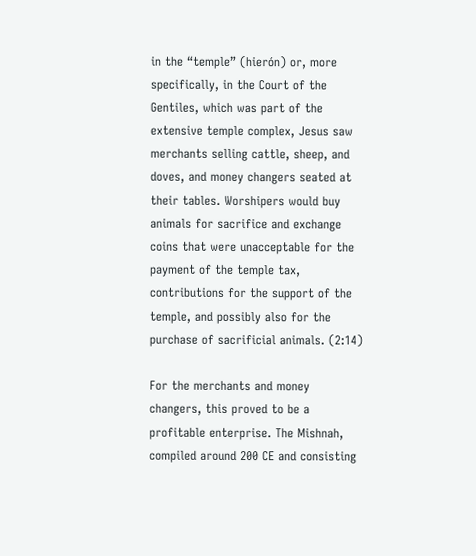in the “temple” (hierón) or, more specifically, in the Court of the Gentiles, which was part of the extensive temple complex, Jesus saw merchants selling cattle, sheep, and doves, and money changers seated at their tables. Worshipers would buy animals for sacrifice and exchange coins that were unacceptable for the payment of the temple tax, contributions for the support of the temple, and possibly also for the purchase of sacrificial animals. (2:14)

For the merchants and money changers, this proved to be a profitable enterprise. The Mishnah, compiled around 200 CE and consisting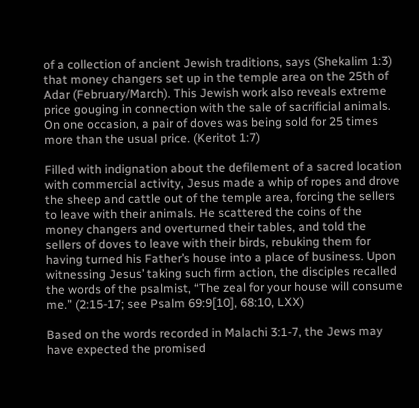of a collection of ancient Jewish traditions, says (Shekalim 1:3) that money changers set up in the temple area on the 25th of Adar (February/March). This Jewish work also reveals extreme price gouging in connection with the sale of sacrificial animals. On one occasion, a pair of doves was being sold for 25 times more than the usual price. (Keritot 1:7)

Filled with indignation about the defilement of a sacred location with commercial activity, Jesus made a whip of ropes and drove the sheep and cattle out of the temple area, forcing the sellers to leave with their animals. He scattered the coins of the money changers and overturned their tables, and told the sellers of doves to leave with their birds, rebuking them for having turned his Father’s house into a place of business. Upon witnessing Jesus’ taking such firm action, the disciples recalled the words of the psalmist, “The zeal for your house will consume me.” (2:15-17; see Psalm 69:9[10], 68:10, LXX)

Based on the words recorded in Malachi 3:1-7, the Jews may have expected the promised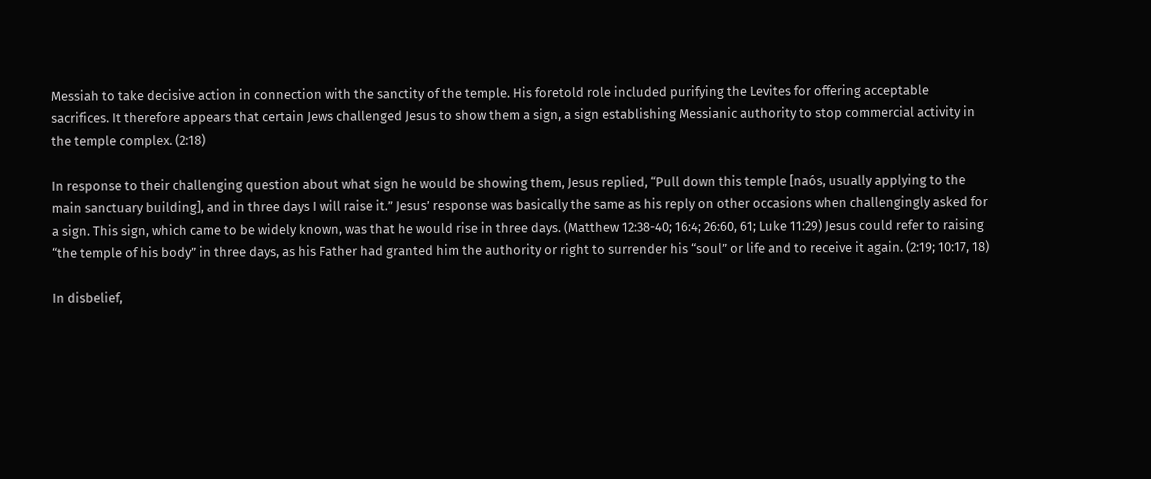Messiah to take decisive action in connection with the sanctity of the temple. His foretold role included purifying the Levites for offering acceptable sacrifices. It therefore appears that certain Jews challenged Jesus to show them a sign, a sign establishing Messianic authority to stop commercial activity in the temple complex. (2:18)

In response to their challenging question about what sign he would be showing them, Jesus replied, “Pull down this temple [naós, usually applying to the main sanctuary building], and in three days I will raise it.” Jesus’ response was basically the same as his reply on other occasions when challengingly asked for a sign. This sign, which came to be widely known, was that he would rise in three days. (Matthew 12:38-40; 16:4; 26:60, 61; Luke 11:29) Jesus could refer to raising “the temple of his body” in three days, as his Father had granted him the authority or right to surrender his “soul” or life and to receive it again. (2:19; 10:17, 18)

In disbelief,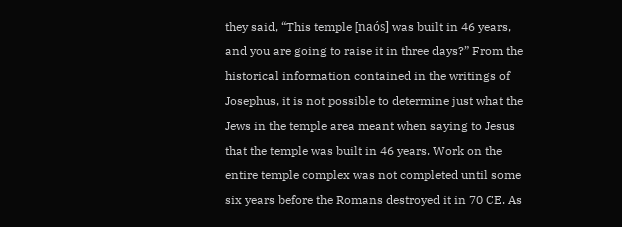they said, “This temple [naós] was built in 46 years, and you are going to raise it in three days?” From the historical information contained in the writings of Josephus, it is not possible to determine just what the Jews in the temple area meant when saying to Jesus that the temple was built in 46 years. Work on the entire temple complex was not completed until some six years before the Romans destroyed it in 70 CE. As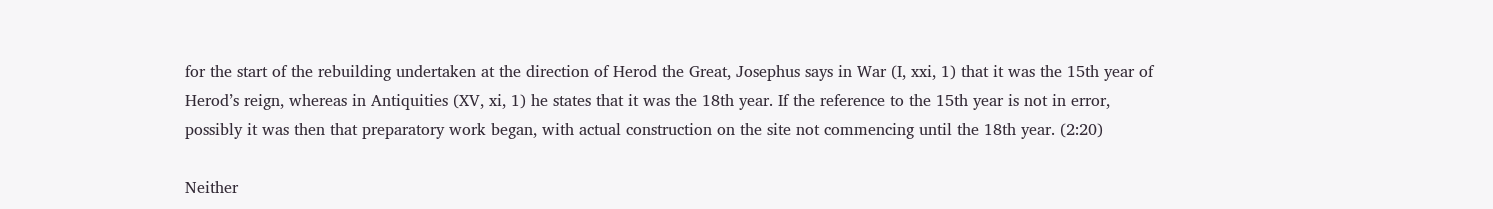for the start of the rebuilding undertaken at the direction of Herod the Great, Josephus says in War (I, xxi, 1) that it was the 15th year of Herod’s reign, whereas in Antiquities (XV, xi, 1) he states that it was the 18th year. If the reference to the 15th year is not in error, possibly it was then that preparatory work began, with actual construction on the site not commencing until the 18th year. (2:20)

Neither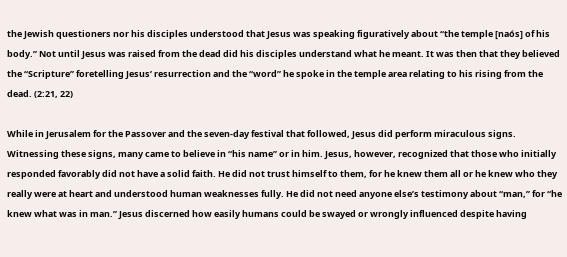the Jewish questioners nor his disciples understood that Jesus was speaking figuratively about “the temple [naós] of his body.” Not until Jesus was raised from the dead did his disciples understand what he meant. It was then that they believed the “Scripture” foretelling Jesus’ resurrection and the “word” he spoke in the temple area relating to his rising from the dead. (2:21, 22)

While in Jerusalem for the Passover and the seven-day festival that followed, Jesus did perform miraculous signs. Witnessing these signs, many came to believe in “his name” or in him. Jesus, however, recognized that those who initially responded favorably did not have a solid faith. He did not trust himself to them, for he knew them all or he knew who they really were at heart and understood human weaknesses fully. He did not need anyone else’s testimony about “man,” for “he knew what was in man.” Jesus discerned how easily humans could be swayed or wrongly influenced despite having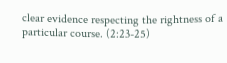clear evidence respecting the rightness of a particular course. (2:23-25)